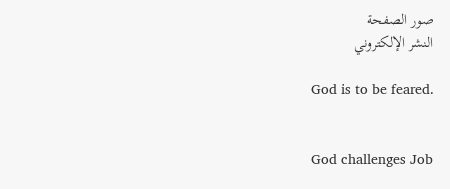صور الصفحة
النشر الإلكتروني

God is to be feared.


God challenges Job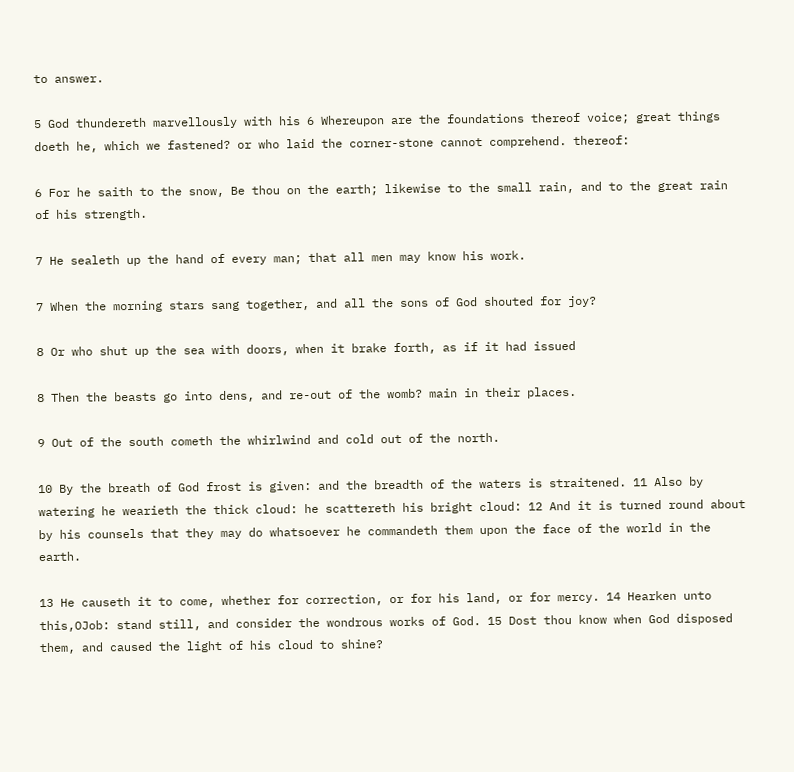to answer.

5 God thundereth marvellously with his 6 Whereupon are the foundations thereof voice; great things doeth he, which we fastened? or who laid the corner-stone cannot comprehend. thereof:

6 For he saith to the snow, Be thou on the earth; likewise to the small rain, and to the great rain of his strength.

7 He sealeth up the hand of every man; that all men may know his work.

7 When the morning stars sang together, and all the sons of God shouted for joy?

8 Or who shut up the sea with doors, when it brake forth, as if it had issued

8 Then the beasts go into dens, and re-out of the womb? main in their places.

9 Out of the south cometh the whirlwind and cold out of the north.

10 By the breath of God frost is given: and the breadth of the waters is straitened. 11 Also by watering he wearieth the thick cloud: he scattereth his bright cloud: 12 And it is turned round about by his counsels that they may do whatsoever he commandeth them upon the face of the world in the earth.

13 He causeth it to come, whether for correction, or for his land, or for mercy. 14 Hearken unto this,OJob: stand still, and consider the wondrous works of God. 15 Dost thou know when God disposed them, and caused the light of his cloud to shine?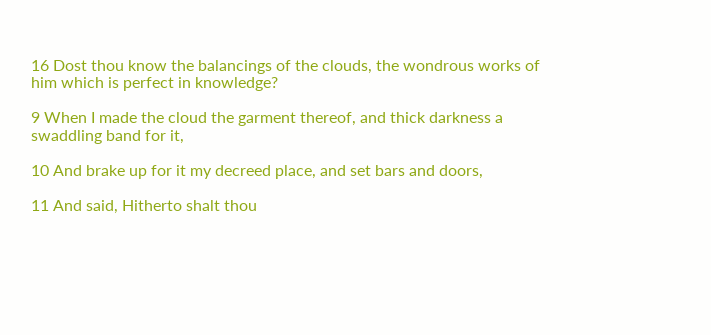16 Dost thou know the balancings of the clouds, the wondrous works of him which is perfect in knowledge?

9 When I made the cloud the garment thereof, and thick darkness a swaddling band for it,

10 And brake up for it my decreed place, and set bars and doors,

11 And said, Hitherto shalt thou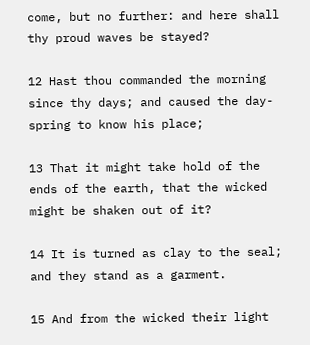come, but no further: and here shall thy proud waves be stayed?

12 Hast thou commanded the morning since thy days; and caused the day-spring to know his place;

13 That it might take hold of the ends of the earth, that the wicked might be shaken out of it?

14 It is turned as clay to the seal; and they stand as a garment.

15 And from the wicked their light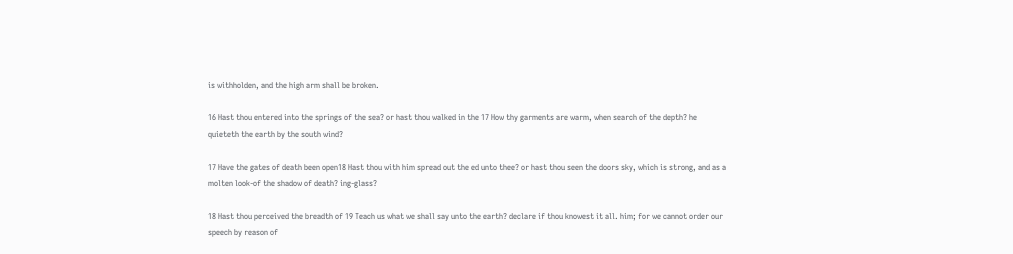is withholden, and the high arm shall be broken.

16 Hast thou entered into the springs of the sea? or hast thou walked in the 17 How thy garments are warm, when search of the depth? he quieteth the earth by the south wind?

17 Have the gates of death been open18 Hast thou with him spread out the ed unto thee? or hast thou seen the doors sky, which is strong, and as a molten look-of the shadow of death? ing-glass?

18 Hast thou perceived the breadth of 19 Teach us what we shall say unto the earth? declare if thou knowest it all. him; for we cannot order our speech by reason of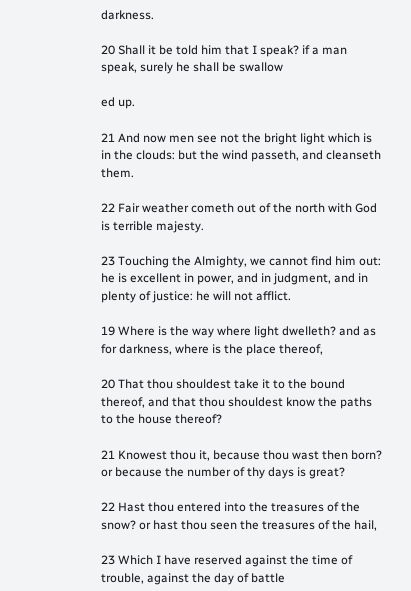darkness.

20 Shall it be told him that I speak? if a man speak, surely he shall be swallow

ed up.

21 And now men see not the bright light which is in the clouds: but the wind passeth, and cleanseth them.

22 Fair weather cometh out of the north with God is terrible majesty.

23 Touching the Almighty, we cannot find him out: he is excellent in power, and in judgment, and in plenty of justice: he will not afflict.

19 Where is the way where light dwelleth? and as for darkness, where is the place thereof,

20 That thou shouldest take it to the bound thereof, and that thou shouldest know the paths to the house thereof?

21 Knowest thou it, because thou wast then born? or because the number of thy days is great?

22 Hast thou entered into the treasures of the snow? or hast thou seen the treasures of the hail,

23 Which I have reserved against the time of trouble, against the day of battle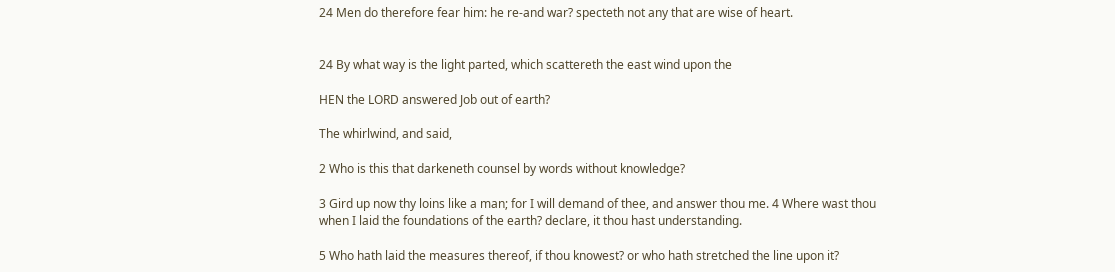24 Men do therefore fear him: he re-and war? specteth not any that are wise of heart.


24 By what way is the light parted, which scattereth the east wind upon the

HEN the LORD answered Job out of earth?

The whirlwind, and said,

2 Who is this that darkeneth counsel by words without knowledge?

3 Gird up now thy loins like a man; for I will demand of thee, and answer thou me. 4 Where wast thou when I laid the foundations of the earth? declare, it thou hast understanding.

5 Who hath laid the measures thereof, if thou knowest? or who hath stretched the line upon it?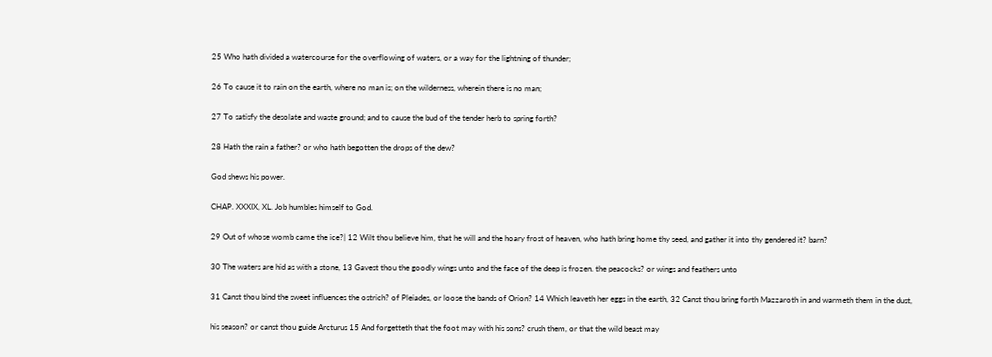25 Who hath divided a watercourse for the overflowing of waters, or a way for the lightning of thunder;

26 To cause it to rain on the earth, where no man is; on the wilderness, wherein there is no man;

27 To satisfy the desolate and waste ground; and to cause the bud of the tender herb to spring forth?

28 Hath the rain a father? or who hath begotten the drops of the dew?

God shews his power.

CHAP. XXXIX, XL. Job humbles himself to God.

29 Out of whose womb came the ice?| 12 Wilt thou believe him, that he will and the hoary frost of heaven, who hath bring home thy seed, and gather it into thy gendered it? barn?

30 The waters are hid as with a stone, 13 Gavest thou the goodly wings unto and the face of the deep is frozen. the peacocks? or wings and feathers unto

31 Canst thou bind the sweet influences the ostrich? of Pleiades, or loose the bands of Orion? 14 Which leaveth her eggs in the earth, 32 Canst thou bring forth Mazzaroth in and warmeth them in the dust,

his season? or canst thou guide Arcturus 15 And forgetteth that the foot may with his sons? crush them, or that the wild beast may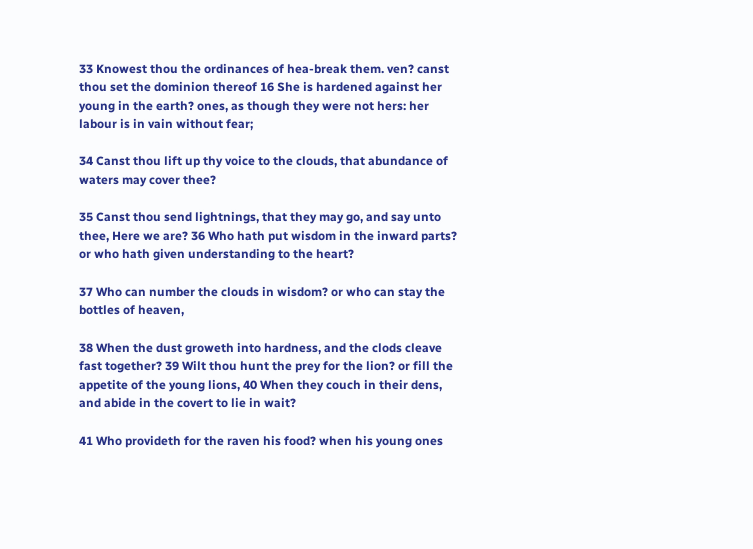33 Knowest thou the ordinances of hea-break them. ven? canst thou set the dominion thereof 16 She is hardened against her young in the earth? ones, as though they were not hers: her labour is in vain without fear;

34 Canst thou lift up thy voice to the clouds, that abundance of waters may cover thee?

35 Canst thou send lightnings, that they may go, and say unto thee, Here we are? 36 Who hath put wisdom in the inward parts? or who hath given understanding to the heart?

37 Who can number the clouds in wisdom? or who can stay the bottles of heaven,

38 When the dust groweth into hardness, and the clods cleave fast together? 39 Wilt thou hunt the prey for the lion? or fill the appetite of the young lions, 40 When they couch in their dens, and abide in the covert to lie in wait?

41 Who provideth for the raven his food? when his young ones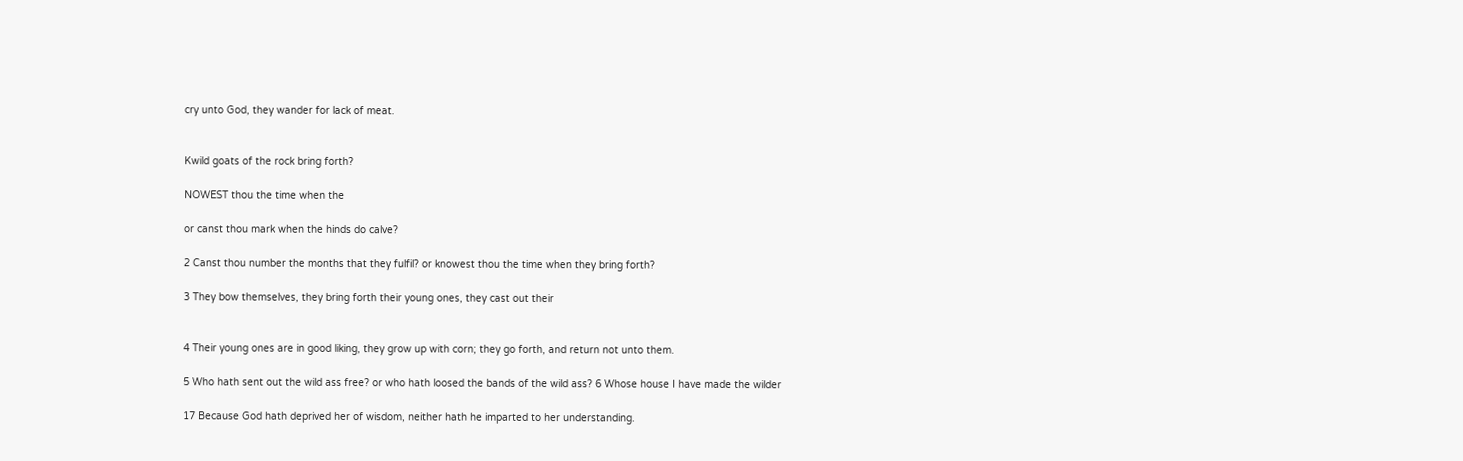cry unto God, they wander for lack of meat.


Kwild goats of the rock bring forth?

NOWEST thou the time when the

or canst thou mark when the hinds do calve?

2 Canst thou number the months that they fulfil? or knowest thou the time when they bring forth?

3 They bow themselves, they bring forth their young ones, they cast out their


4 Their young ones are in good liking, they grow up with corn; they go forth, and return not unto them.

5 Who hath sent out the wild ass free? or who hath loosed the bands of the wild ass? 6 Whose house I have made the wilder

17 Because God hath deprived her of wisdom, neither hath he imparted to her understanding.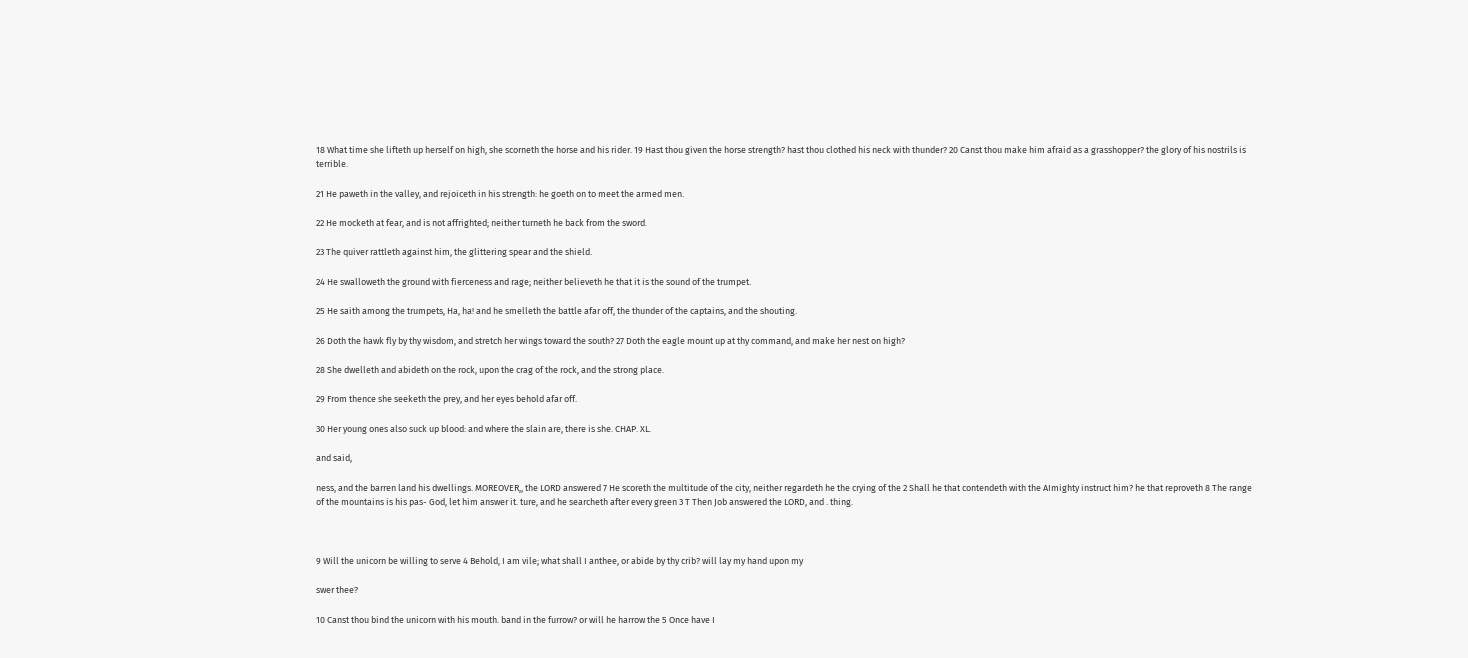18 What time she lifteth up herself on high, she scorneth the horse and his rider. 19 Hast thou given the horse strength? hast thou clothed his neck with thunder? 20 Canst thou make him afraid as a grasshopper? the glory of his nostrils is terrible.

21 He paweth in the valley, and rejoiceth in his strength: he goeth on to meet the armed men.

22 He mocketh at fear, and is not affrighted; neither turneth he back from the sword.

23 The quiver rattleth against him, the glittering spear and the shield.

24 He swalloweth the ground with fierceness and rage; neither believeth he that it is the sound of the trumpet.

25 He saith among the trumpets, Ha, ha! and he smelleth the battle afar off, the thunder of the captains, and the shouting.

26 Doth the hawk fly by thy wisdom, and stretch her wings toward the south? 27 Doth the eagle mount up at thy command, and make her nest on high?

28 She dwelleth and abideth on the rock, upon the crag of the rock, and the strong place.

29 From thence she seeketh the prey, and her eyes behold afar off.

30 Her young ones also suck up blood: and where the slain are, there is she. CHAP. XL.

and said,

ness, and the barren land his dwellings. MOREOVER,, the LORD answered 7 He scoreth the multitude of the city, neither regardeth he the crying of the 2 Shall he that contendeth with the AImighty instruct him? he that reproveth 8 The range of the mountains is his pas- God, let him answer it. ture, and he searcheth after every green 3 T Then Job answered the LORD, and . thing.



9 Will the unicorn be willing to serve 4 Behold, I am vile; what shall I anthee, or abide by thy crib? will lay my hand upon my

swer thee?

10 Canst thou bind the unicorn with his mouth. band in the furrow? or will he harrow the 5 Once have I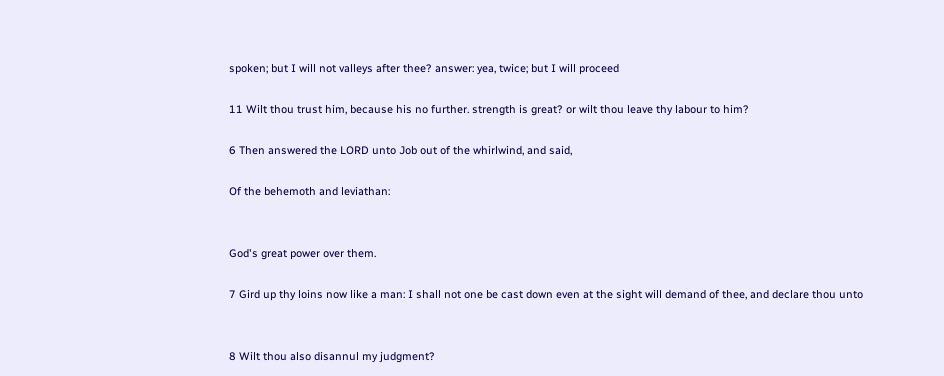spoken; but I will not valleys after thee? answer: yea, twice; but I will proceed

11 Wilt thou trust him, because his no further. strength is great? or wilt thou leave thy labour to him?

6 Then answered the LORD unto Job out of the whirlwind, and said,

Of the behemoth and leviathan:


God's great power over them.

7 Gird up thy loins now like a man: I shall not one be cast down even at the sight will demand of thee, and declare thou unto


8 Wilt thou also disannul my judgment?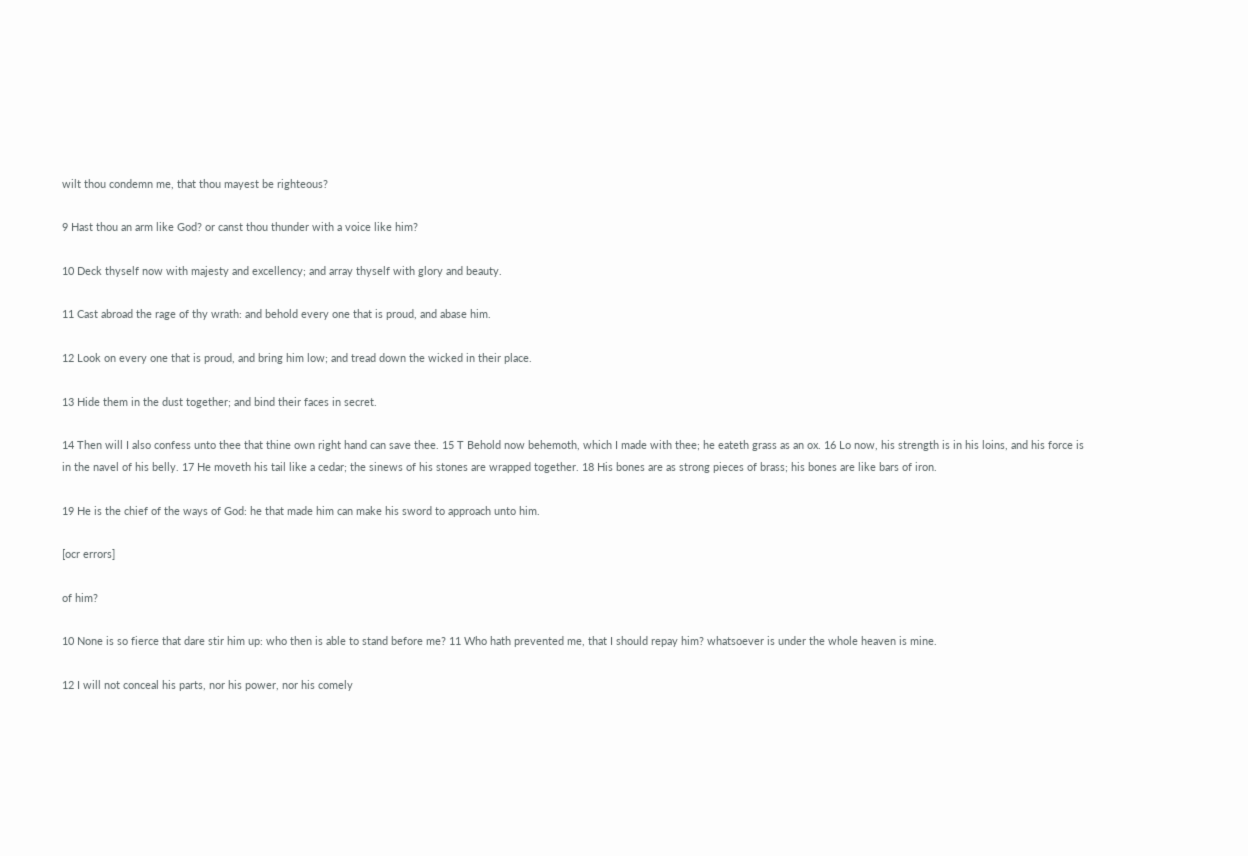wilt thou condemn me, that thou mayest be righteous?

9 Hast thou an arm like God? or canst thou thunder with a voice like him?

10 Deck thyself now with majesty and excellency; and array thyself with glory and beauty.

11 Cast abroad the rage of thy wrath: and behold every one that is proud, and abase him.

12 Look on every one that is proud, and bring him low; and tread down the wicked in their place.

13 Hide them in the dust together; and bind their faces in secret.

14 Then will I also confess unto thee that thine own right hand can save thee. 15 T Behold now behemoth, which I made with thee; he eateth grass as an ox. 16 Lo now, his strength is in his loins, and his force is in the navel of his belly. 17 He moveth his tail like a cedar; the sinews of his stones are wrapped together. 18 His bones are as strong pieces of brass; his bones are like bars of iron.

19 He is the chief of the ways of God: he that made him can make his sword to approach unto him.

[ocr errors]

of him?

10 None is so fierce that dare stir him up: who then is able to stand before me? 11 Who hath prevented me, that I should repay him? whatsoever is under the whole heaven is mine.

12 I will not conceal his parts, nor his power, nor his comely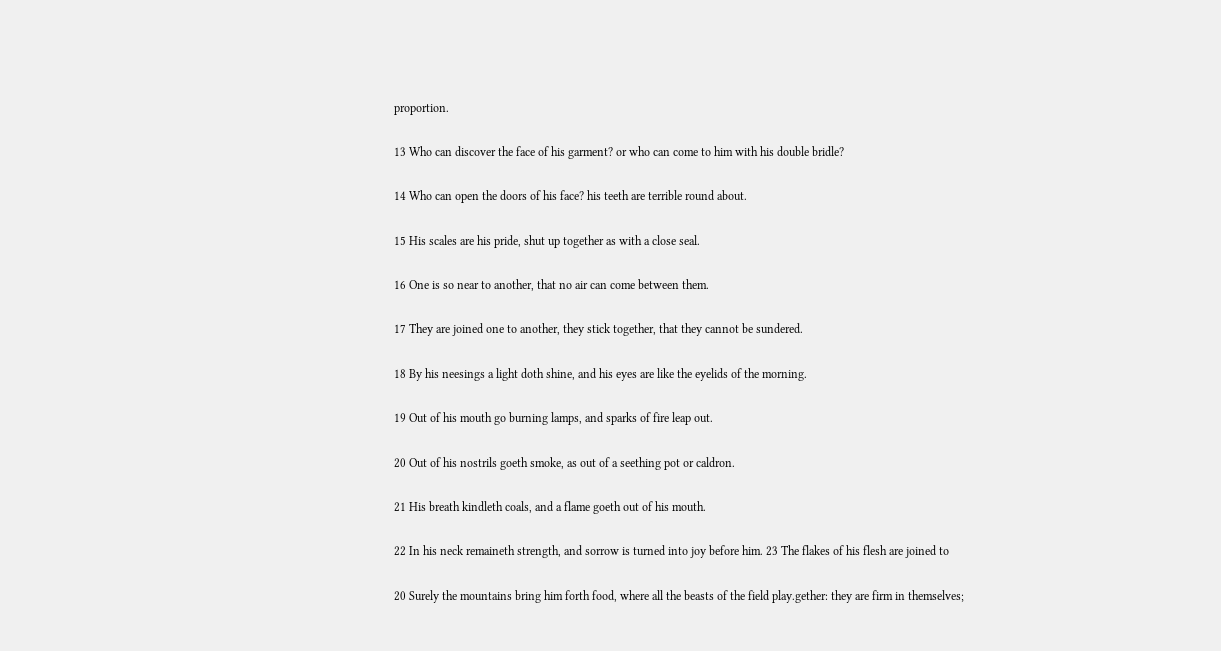proportion.

13 Who can discover the face of his garment? or who can come to him with his double bridle?

14 Who can open the doors of his face? his teeth are terrible round about.

15 His scales are his pride, shut up together as with a close seal.

16 One is so near to another, that no air can come between them.

17 They are joined one to another, they stick together, that they cannot be sundered.

18 By his neesings a light doth shine, and his eyes are like the eyelids of the morning.

19 Out of his mouth go burning lamps, and sparks of fire leap out.

20 Out of his nostrils goeth smoke, as out of a seething pot or caldron.

21 His breath kindleth coals, and a flame goeth out of his mouth.

22 In his neck remaineth strength, and sorrow is turned into joy before him. 23 The flakes of his flesh are joined to

20 Surely the mountains bring him forth food, where all the beasts of the field play.gether: they are firm in themselves;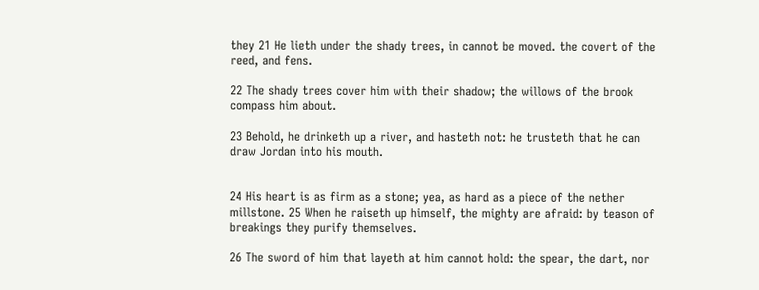they 21 He lieth under the shady trees, in cannot be moved. the covert of the reed, and fens.

22 The shady trees cover him with their shadow; the willows of the brook compass him about.

23 Behold, he drinketh up a river, and hasteth not: he trusteth that he can draw Jordan into his mouth.


24 His heart is as firm as a stone; yea, as hard as a piece of the nether millstone. 25 When he raiseth up himself, the mighty are afraid: by teason of breakings they purify themselves.

26 The sword of him that layeth at him cannot hold: the spear, the dart, nor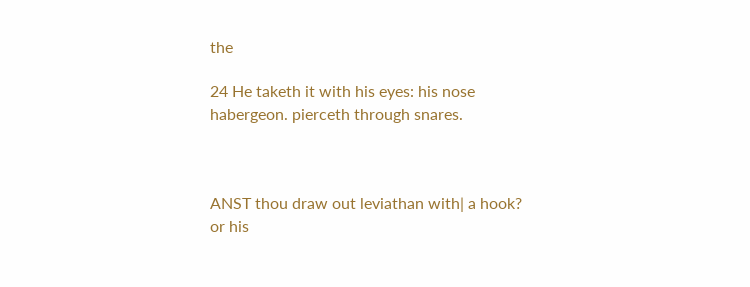the

24 He taketh it with his eyes: his nose habergeon. pierceth through snares.



ANST thou draw out leviathan with| a hook? or his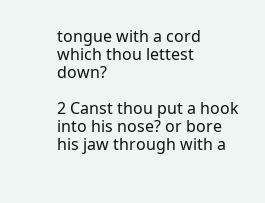tongue with a cord which thou lettest down?

2 Canst thou put a hook into his nose? or bore his jaw through with a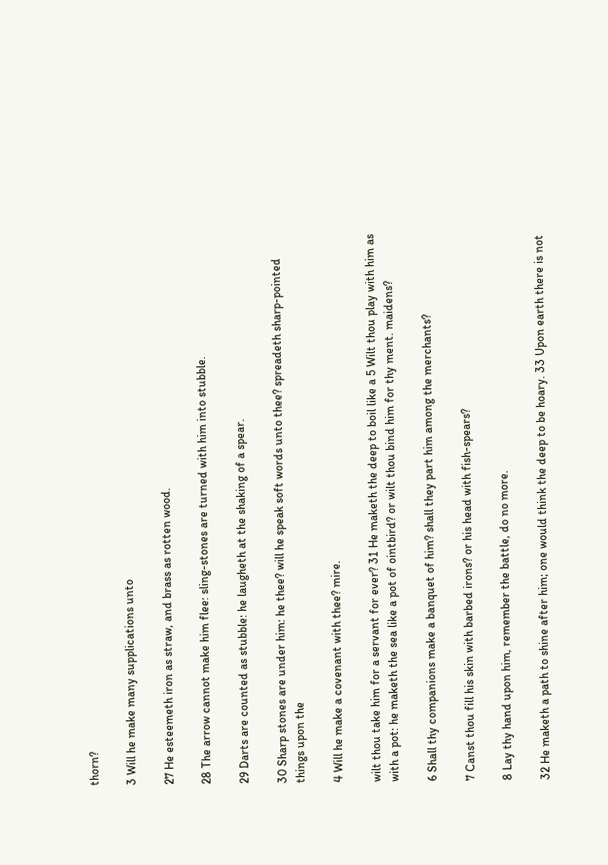thorn?

3 Will he make many supplications unto

27 He esteemeth iron as straw, and brass as rotten wood.

28 The arrow cannot make him flee: sling-stones are turned with him into stubble.

29 Darts are counted as stubble: he laugheth at the shaking of a spear.

30 Sharp stones are under him: he thee? will he speak soft words unto thee? spreadeth sharp-pointed things upon the

4 Will he make a covenant with thee? mire.

wilt thou take him for a servant for ever? 31 He maketh the deep to boil like a 5 Wilt thou play with him as with a pot: he maketh the sea like a pot of ointbird? or wilt thou bind him for thy ment. maidens?

6 Shall thy companions make a banquet of him? shall they part him among the merchants?

7 Canst thou fill his skin with barbed irons? or his head with fish-spears?

8 Lay thy hand upon him, remember the battle, do no more.

32 He maketh a path to shine after him; one would think the deep to be hoary. 33 Upon earth there is not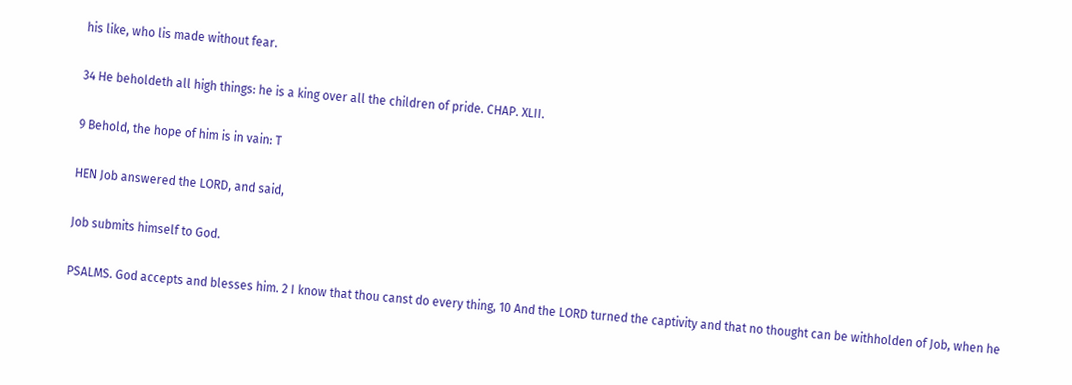his like, who lis made without fear.

34 He beholdeth all high things: he is a king over all the children of pride. CHAP. XLII.

9 Behold, the hope of him is in vain: T

HEN Job answered the LORD, and said,

Job submits himself to God.

PSALMS. God accepts and blesses him. 2 I know that thou canst do every thing, 10 And the LORD turned the captivity and that no thought can be withholden of Job, when he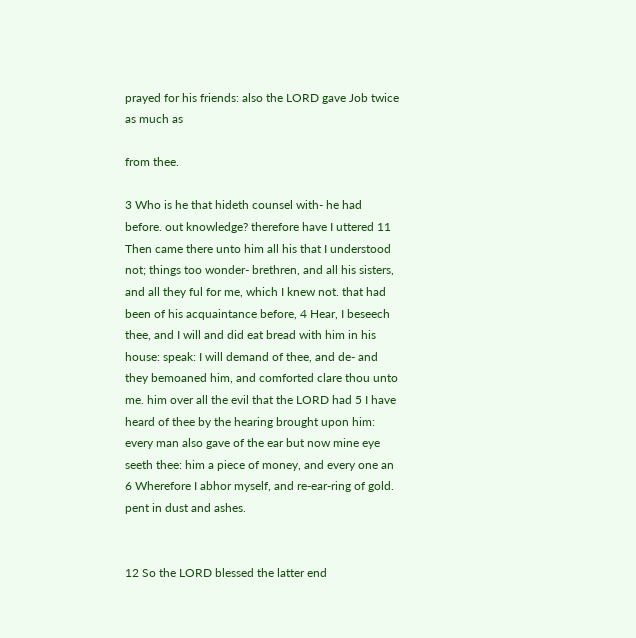prayed for his friends: also the LORD gave Job twice as much as

from thee.

3 Who is he that hideth counsel with- he had before. out knowledge? therefore have I uttered 11 Then came there unto him all his that I understood not; things too wonder- brethren, and all his sisters, and all they ful for me, which I knew not. that had been of his acquaintance before, 4 Hear, I beseech thee, and I will and did eat bread with him in his house: speak: I will demand of thee, and de- and they bemoaned him, and comforted clare thou unto me. him over all the evil that the LORD had 5 I have heard of thee by the hearing brought upon him: every man also gave of the ear but now mine eye seeth thee: him a piece of money, and every one an 6 Wherefore I abhor myself, and re-ear-ring of gold. pent in dust and ashes.


12 So the LORD blessed the latter end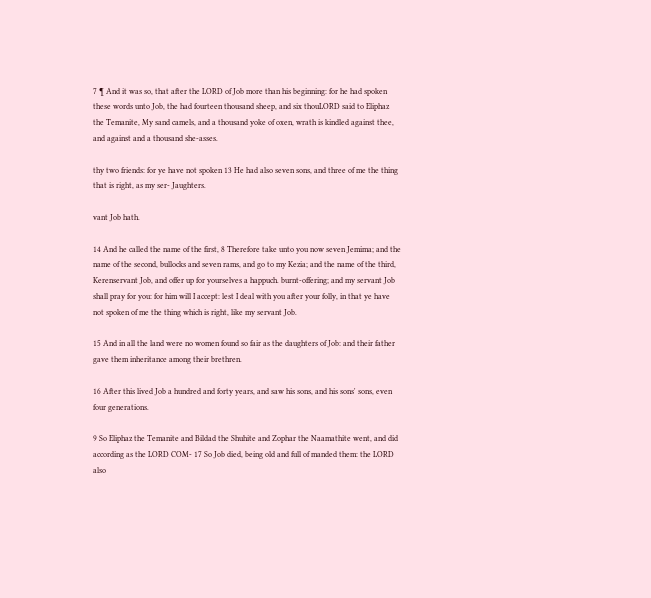7 ¶ And it was so, that after the LORD of Job more than his beginning: for he had spoken these words unto Job, the had fourteen thousand sheep, and six thouLORD said to Eliphaz the Temanite, My sand camels, and a thousand yoke of oxen, wrath is kindled against thee, and against and a thousand she-asses.

thy two friends: for ye have not spoken 13 He had also seven sons, and three of me the thing that is right, as my ser- Jaughters.

vant Job hath.

14 And he called the name of the first, 8 Therefore take unto you now seven Jemima; and the name of the second, bullocks and seven rams, and go to my Kezia; and the name of the third, Kerenservant Job, and offer up for yourselves a happuch. burnt-offering; and my servant Job shall pray for you: for him will I accept: lest I deal with you after your folly, in that ye have not spoken of me the thing which is right, like my servant Job.

15 And in all the land were no women found so fair as the daughters of Job: and their father gave them inheritance among their brethren.

16 After this lived Job a hundred and forty years, and saw his sons, and his sons' sons, even four generations.

9 So Eliphaz the Temanite and Bildad the Shuhite and Zophar the Naamathite went, and did according as the LORD COM- 17 So Job died, being old and full of manded them: the LORD also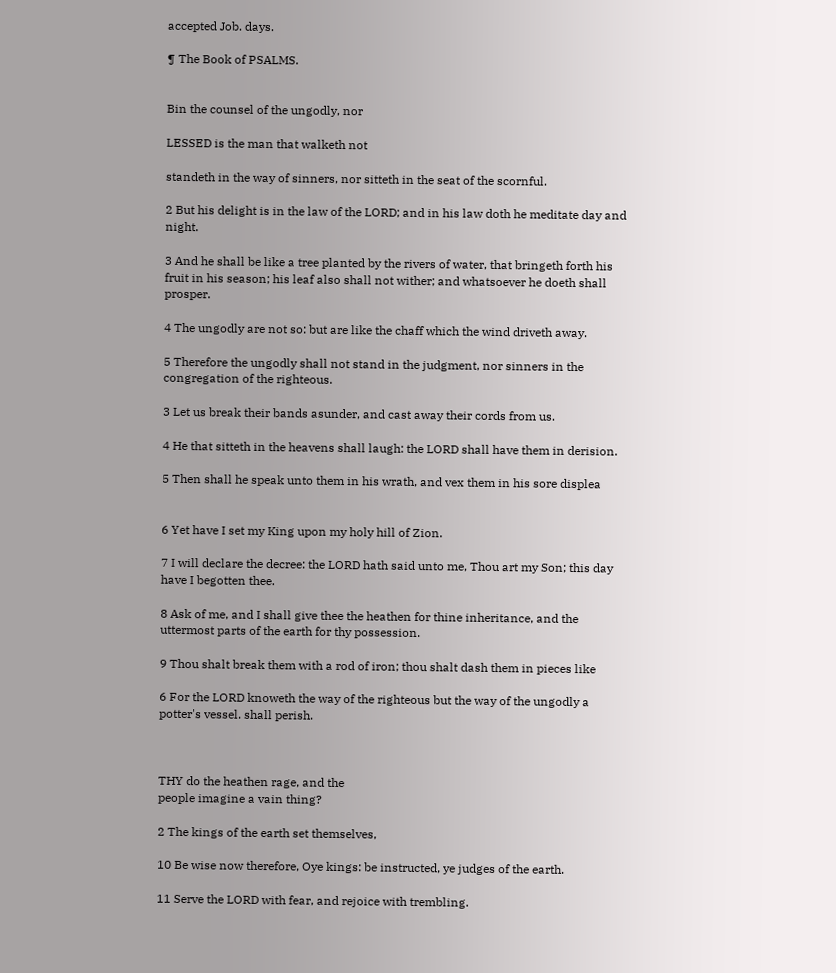accepted Job. days.

¶ The Book of PSALMS.


Bin the counsel of the ungodly, nor

LESSED is the man that walketh not

standeth in the way of sinners, nor sitteth in the seat of the scornful.

2 But his delight is in the law of the LORD; and in his law doth he meditate day and night.

3 And he shall be like a tree planted by the rivers of water, that bringeth forth his fruit in his season; his leaf also shall not wither; and whatsoever he doeth shall prosper.

4 The ungodly are not so: but are like the chaff which the wind driveth away.

5 Therefore the ungodly shall not stand in the judgment, nor sinners in the congregation of the righteous.

3 Let us break their bands asunder, and cast away their cords from us.

4 He that sitteth in the heavens shall laugh: the LORD shall have them in derision.

5 Then shall he speak unto them in his wrath, and vex them in his sore displea


6 Yet have I set my King upon my holy hill of Zion.

7 I will declare the decree: the LORD hath said unto me, Thou art my Son; this day have I begotten thee.

8 Ask of me, and I shall give thee the heathen for thine inheritance, and the uttermost parts of the earth for thy possession.

9 Thou shalt break them with a rod of iron; thou shalt dash them in pieces like

6 For the LORD knoweth the way of the righteous but the way of the ungodly a potter's vessel. shall perish.



THY do the heathen rage, and the
people imagine a vain thing?

2 The kings of the earth set themselves,

10 Be wise now therefore, Oye kings: be instructed, ye judges of the earth.

11 Serve the LORD with fear, and rejoice with trembling.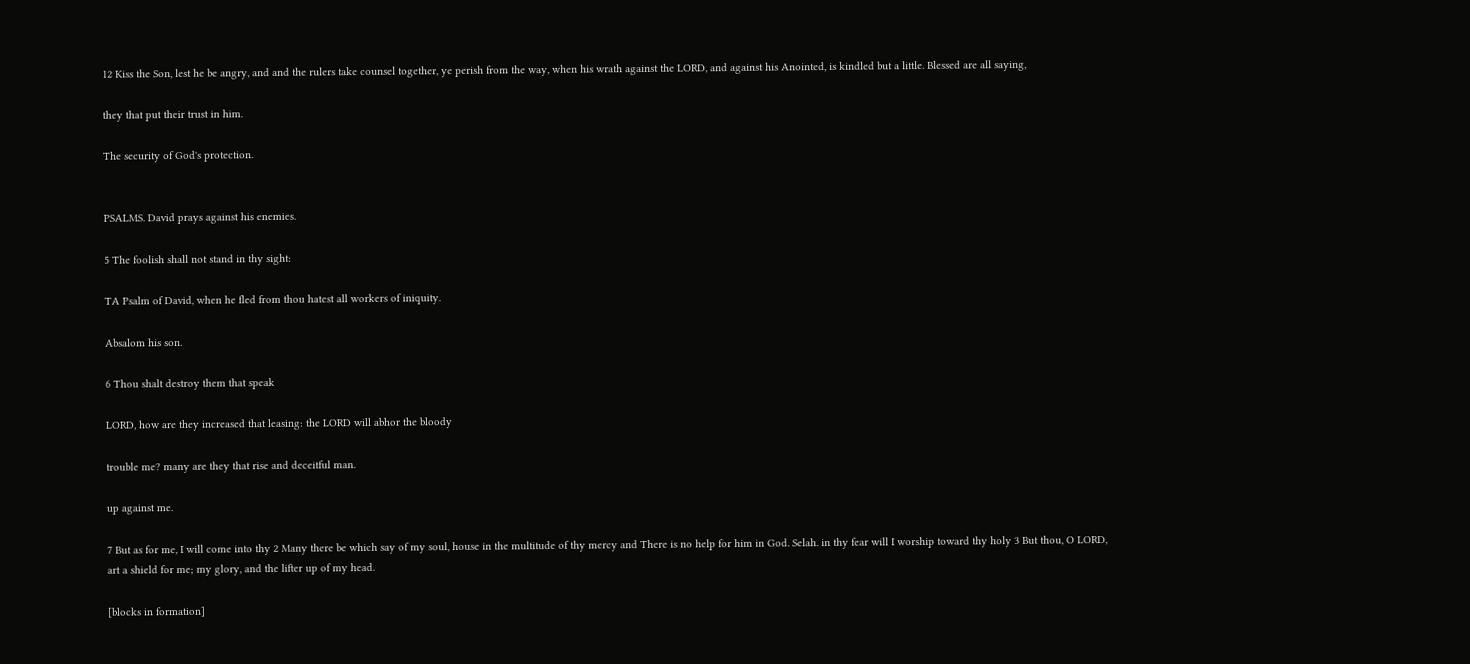12 Kiss the Son, lest he be angry, and and the rulers take counsel together, ye perish from the way, when his wrath against the LORD, and against his Anointed, is kindled but a little. Blessed are all saying,

they that put their trust in him.

The security of God's protection.


PSALMS. David prays against his enemies.

5 The foolish shall not stand in thy sight:

TA Psalm of David, when he fled from thou hatest all workers of iniquity.

Absalom his son.

6 Thou shalt destroy them that speak

LORD, how are they increased that leasing: the LORD will abhor the bloody

trouble me? many are they that rise and deceitful man.

up against me.

7 But as for me, I will come into thy 2 Many there be which say of my soul, house in the multitude of thy mercy and There is no help for him in God. Selah. in thy fear will I worship toward thy holy 3 But thou, O LORD, art a shield for me; my glory, and the lifter up of my head.

[blocks in formation]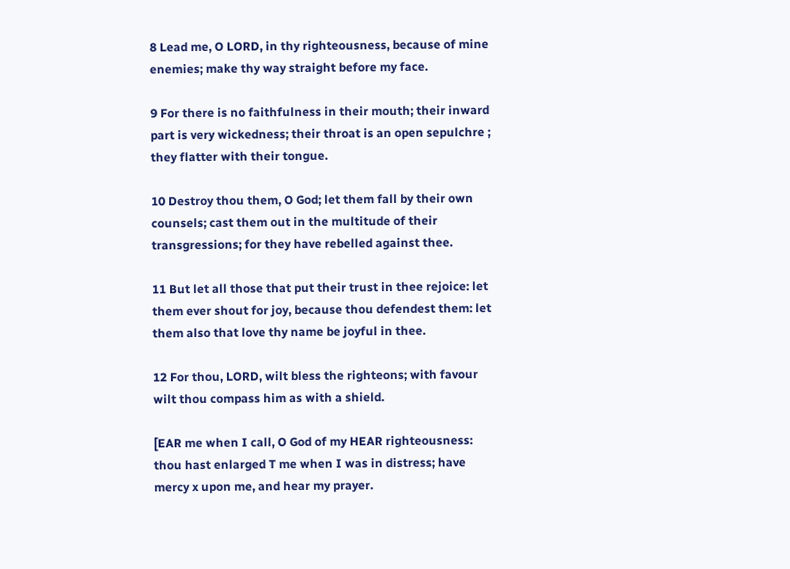8 Lead me, O LORD, in thy righteousness, because of mine enemies; make thy way straight before my face.

9 For there is no faithfulness in their mouth; their inward part is very wickedness; their throat is an open sepulchre ; they flatter with their tongue.

10 Destroy thou them, O God; let them fall by their own counsels; cast them out in the multitude of their transgressions; for they have rebelled against thee.

11 But let all those that put their trust in thee rejoice: let them ever shout for joy, because thou defendest them: let them also that love thy name be joyful in thee.

12 For thou, LORD, wilt bless the righteons; with favour wilt thou compass him as with a shield.

[EAR me when I call, O God of my HEAR righteousness: thou hast enlarged T me when I was in distress; have mercy x upon me, and hear my prayer.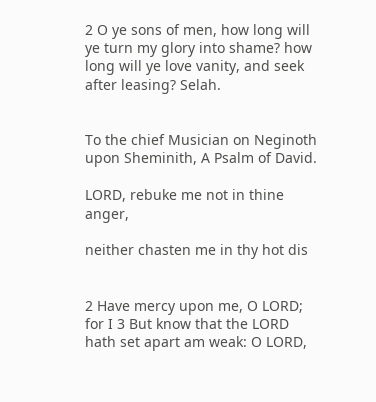2 O ye sons of men, how long will ye turn my glory into shame? how long will ye love vanity, and seek after leasing? Selah.


To the chief Musician on Neginoth upon Sheminith, A Psalm of David.

LORD, rebuke me not in thine anger,

neither chasten me in thy hot dis


2 Have mercy upon me, O LORD; for I 3 But know that the LORD hath set apart am weak: O LORD,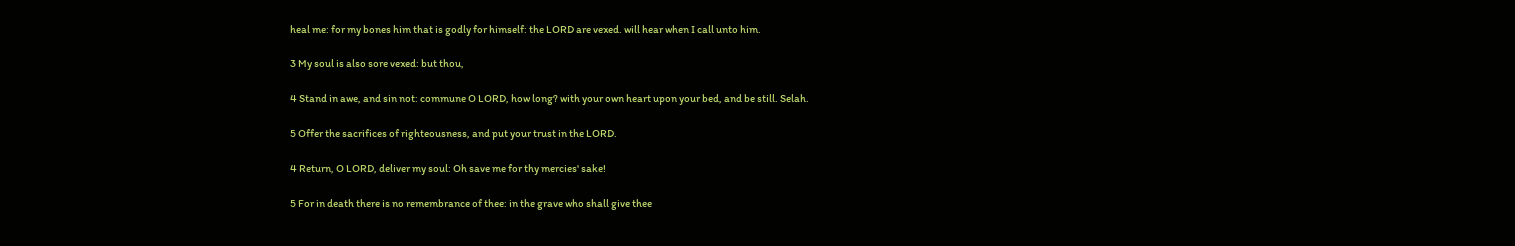heal me: for my bones him that is godly for himself: the LORD are vexed. will hear when I call unto him.

3 My soul is also sore vexed: but thou,

4 Stand in awe, and sin not: commune O LORD, how long? with your own heart upon your bed, and be still. Selah.

5 Offer the sacrifices of righteousness, and put your trust in the LORD.

4 Return, O LORD, deliver my soul: Oh save me for thy mercies' sake!

5 For in death there is no remembrance of thee: in the grave who shall give thee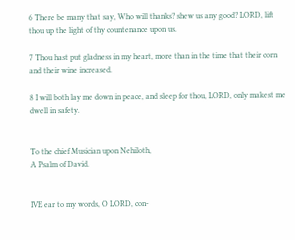6 There be many that say, Who will thanks? shew us any good? LORD, lift thou up the light of thy countenance upon us.

7 Thou hast put gladness in my heart, more than in the time that their corn and their wine increased.

8 I will both lay me down in peace, and sleep for thou, LORD, only makest me dwell in safety.


To the chief Musician upon Nehiloth,
A Psalm of David.


IVE ear to my words, O LORD, con-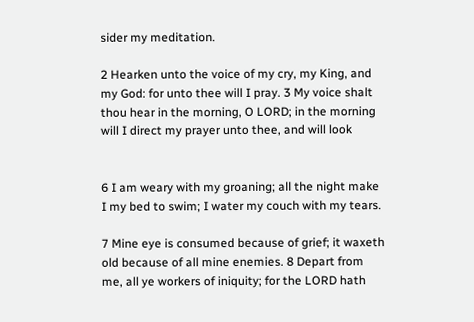sider my meditation.

2 Hearken unto the voice of my cry, my King, and my God: for unto thee will I pray. 3 My voice shalt thou hear in the morning, O LORD; in the morning will I direct my prayer unto thee, and will look


6 I am weary with my groaning; all the night make I my bed to swim; I water my couch with my tears.

7 Mine eye is consumed because of grief; it waxeth old because of all mine enemies. 8 Depart from me, all ye workers of iniquity; for the LORD hath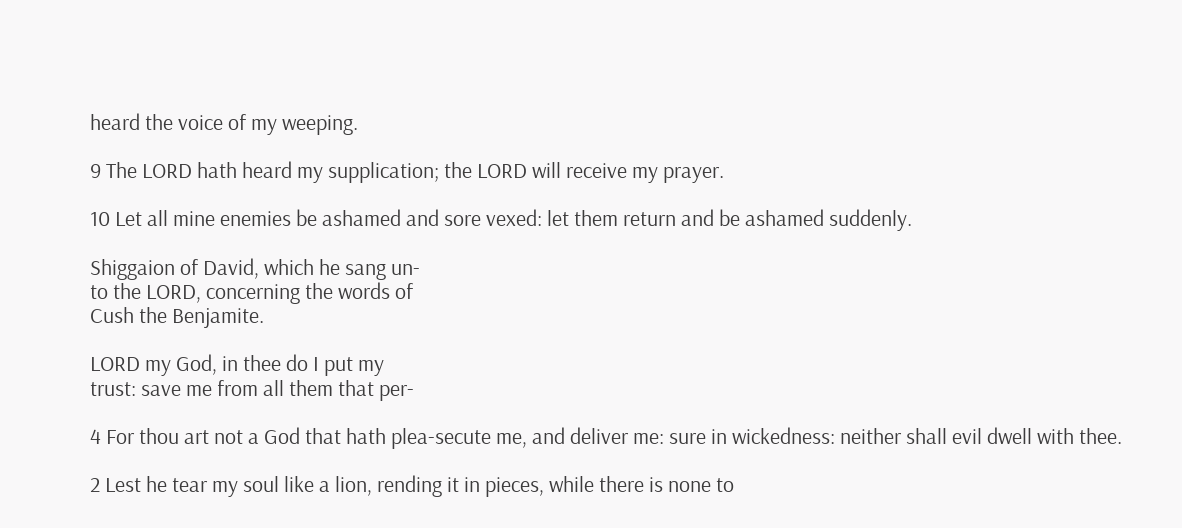heard the voice of my weeping.

9 The LORD hath heard my supplication; the LORD will receive my prayer.

10 Let all mine enemies be ashamed and sore vexed: let them return and be ashamed suddenly.

Shiggaion of David, which he sang un-
to the LORD, concerning the words of
Cush the Benjamite.

LORD my God, in thee do I put my
trust: save me from all them that per-

4 For thou art not a God that hath plea-secute me, and deliver me: sure in wickedness: neither shall evil dwell with thee.

2 Lest he tear my soul like a lion, rending it in pieces, while there is none to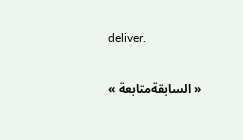deliver.

« السابقةمتابعة »